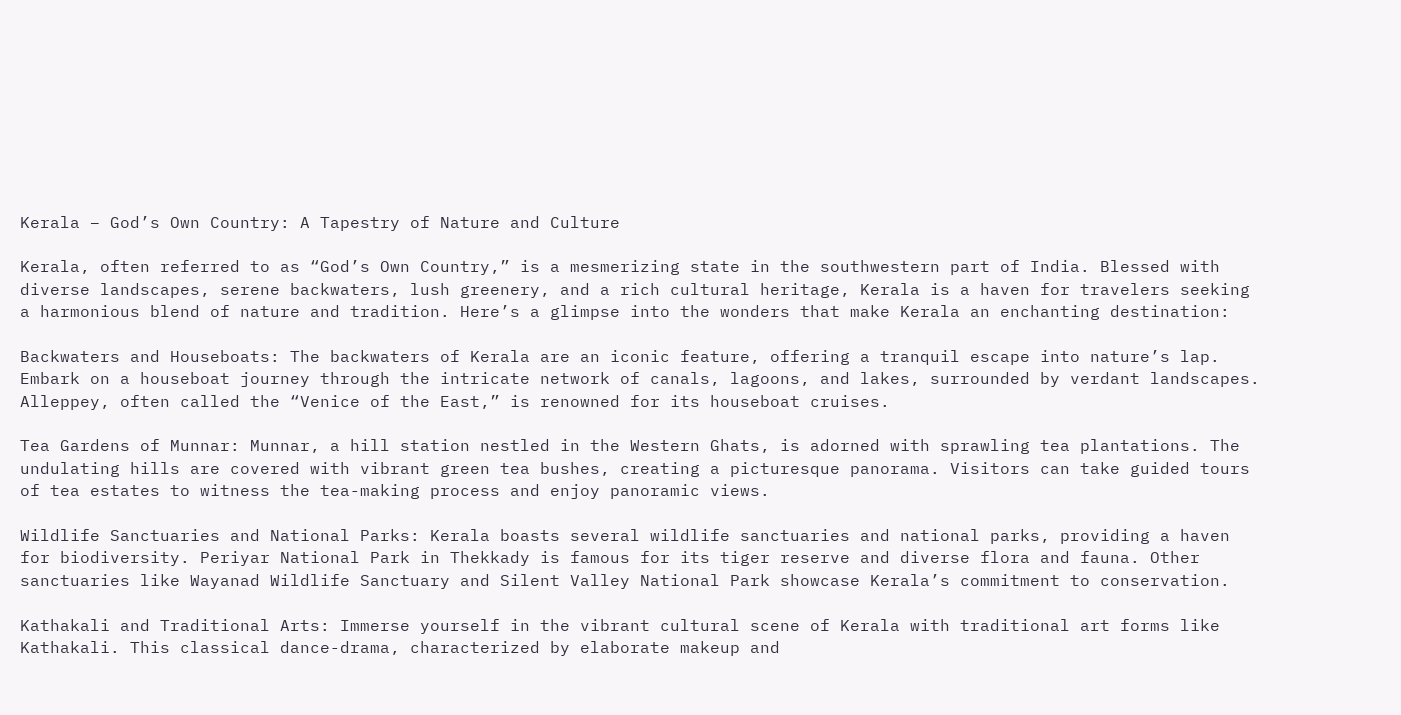Kerala – God’s Own Country: A Tapestry of Nature and Culture

Kerala, often referred to as “God’s Own Country,” is a mesmerizing state in the southwestern part of India. Blessed with diverse landscapes, serene backwaters, lush greenery, and a rich cultural heritage, Kerala is a haven for travelers seeking a harmonious blend of nature and tradition. Here’s a glimpse into the wonders that make Kerala an enchanting destination:

Backwaters and Houseboats: The backwaters of Kerala are an iconic feature, offering a tranquil escape into nature’s lap. Embark on a houseboat journey through the intricate network of canals, lagoons, and lakes, surrounded by verdant landscapes. Alleppey, often called the “Venice of the East,” is renowned for its houseboat cruises.

Tea Gardens of Munnar: Munnar, a hill station nestled in the Western Ghats, is adorned with sprawling tea plantations. The undulating hills are covered with vibrant green tea bushes, creating a picturesque panorama. Visitors can take guided tours of tea estates to witness the tea-making process and enjoy panoramic views.

Wildlife Sanctuaries and National Parks: Kerala boasts several wildlife sanctuaries and national parks, providing a haven for biodiversity. Periyar National Park in Thekkady is famous for its tiger reserve and diverse flora and fauna. Other sanctuaries like Wayanad Wildlife Sanctuary and Silent Valley National Park showcase Kerala’s commitment to conservation.

Kathakali and Traditional Arts: Immerse yourself in the vibrant cultural scene of Kerala with traditional art forms like Kathakali. This classical dance-drama, characterized by elaborate makeup and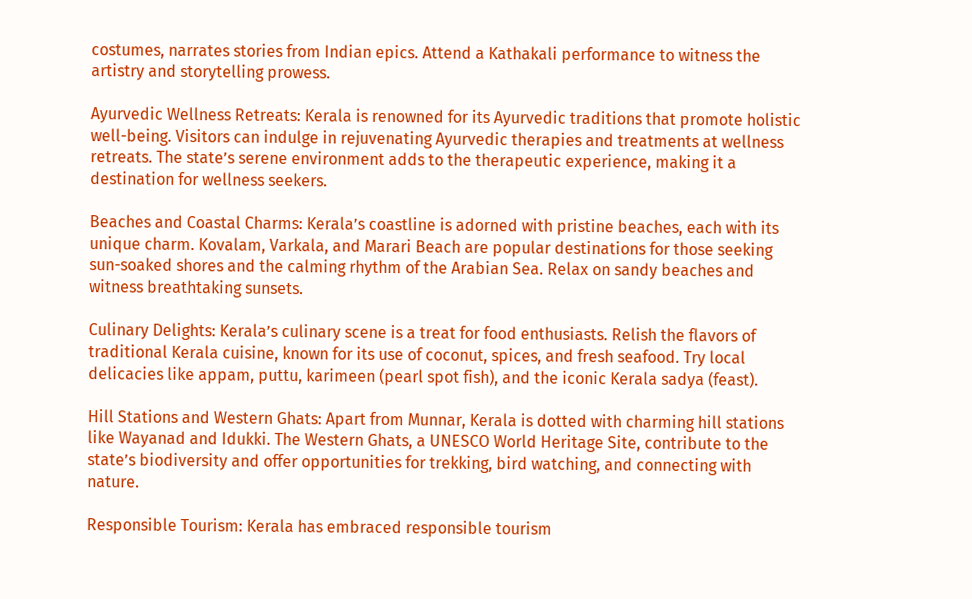costumes, narrates stories from Indian epics. Attend a Kathakali performance to witness the artistry and storytelling prowess.

Ayurvedic Wellness Retreats: Kerala is renowned for its Ayurvedic traditions that promote holistic well-being. Visitors can indulge in rejuvenating Ayurvedic therapies and treatments at wellness retreats. The state’s serene environment adds to the therapeutic experience, making it a destination for wellness seekers.

Beaches and Coastal Charms: Kerala’s coastline is adorned with pristine beaches, each with its unique charm. Kovalam, Varkala, and Marari Beach are popular destinations for those seeking sun-soaked shores and the calming rhythm of the Arabian Sea. Relax on sandy beaches and witness breathtaking sunsets.

Culinary Delights: Kerala’s culinary scene is a treat for food enthusiasts. Relish the flavors of traditional Kerala cuisine, known for its use of coconut, spices, and fresh seafood. Try local delicacies like appam, puttu, karimeen (pearl spot fish), and the iconic Kerala sadya (feast).

Hill Stations and Western Ghats: Apart from Munnar, Kerala is dotted with charming hill stations like Wayanad and Idukki. The Western Ghats, a UNESCO World Heritage Site, contribute to the state’s biodiversity and offer opportunities for trekking, bird watching, and connecting with nature.

Responsible Tourism: Kerala has embraced responsible tourism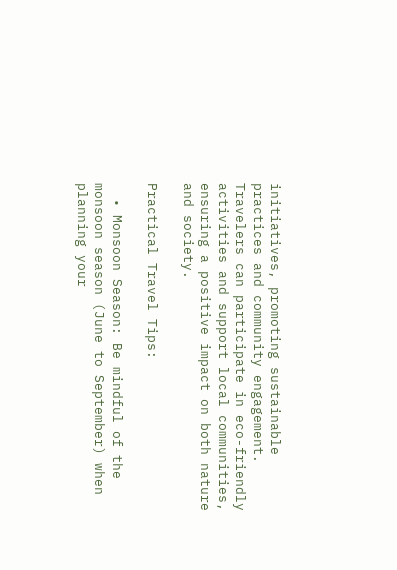initiatives, promoting sustainable practices and community engagement. Travelers can participate in eco-friendly activities and support local communities, ensuring a positive impact on both nature and society.

Practical Travel Tips:

  • Monsoon Season: Be mindful of the monsoon season (June to September) when planning your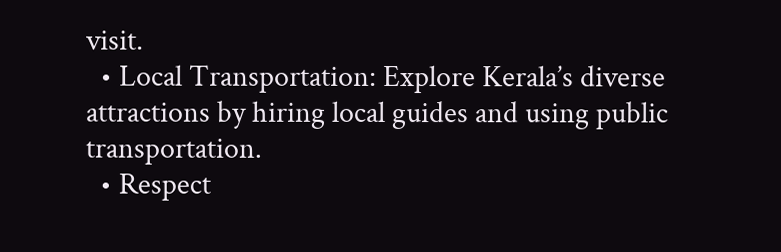visit.
  • Local Transportation: Explore Kerala’s diverse attractions by hiring local guides and using public transportation.
  • Respect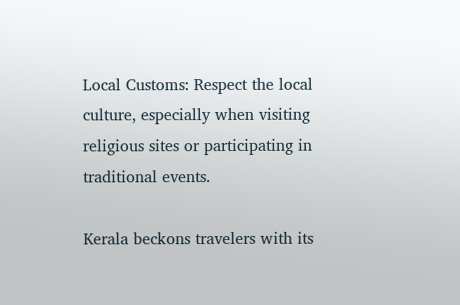Local Customs: Respect the local culture, especially when visiting religious sites or participating in traditional events.

Kerala beckons travelers with its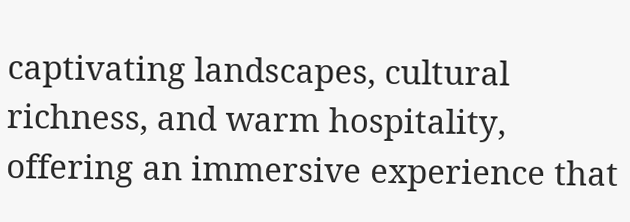captivating landscapes, cultural richness, and warm hospitality, offering an immersive experience that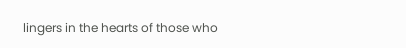lingers in the hearts of those who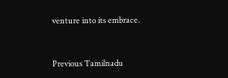venture into its embrace.


Previous Tamilnadu